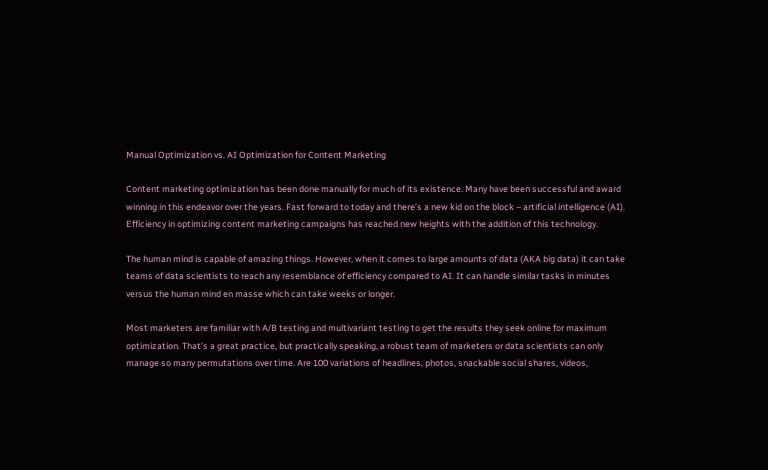Manual Optimization vs. AI Optimization for Content Marketing

Content marketing optimization has been done manually for much of its existence. Many have been successful and award winning in this endeavor over the years. Fast forward to today and there’s a new kid on the block – artificial intelligence (AI). Efficiency in optimizing content marketing campaigns has reached new heights with the addition of this technology.

The human mind is capable of amazing things. However, when it comes to large amounts of data (AKA big data) it can take teams of data scientists to reach any resemblance of efficiency compared to AI. It can handle similar tasks in minutes versus the human mind en masse which can take weeks or longer.

Most marketers are familiar with A/B testing and multivariant testing to get the results they seek online for maximum optimization. That’s a great practice, but practically speaking, a robust team of marketers or data scientists can only manage so many permutations over time. Are 100 variations of headlines, photos, snackable social shares, videos,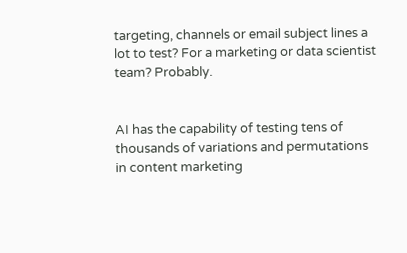targeting, channels or email subject lines a lot to test? For a marketing or data scientist team? Probably.


AI has the capability of testing tens of thousands of variations and permutations in content marketing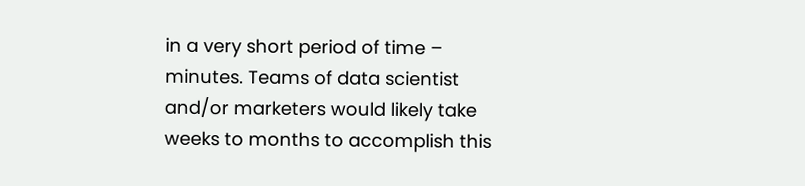in a very short period of time – minutes. Teams of data scientist and/or marketers would likely take weeks to months to accomplish this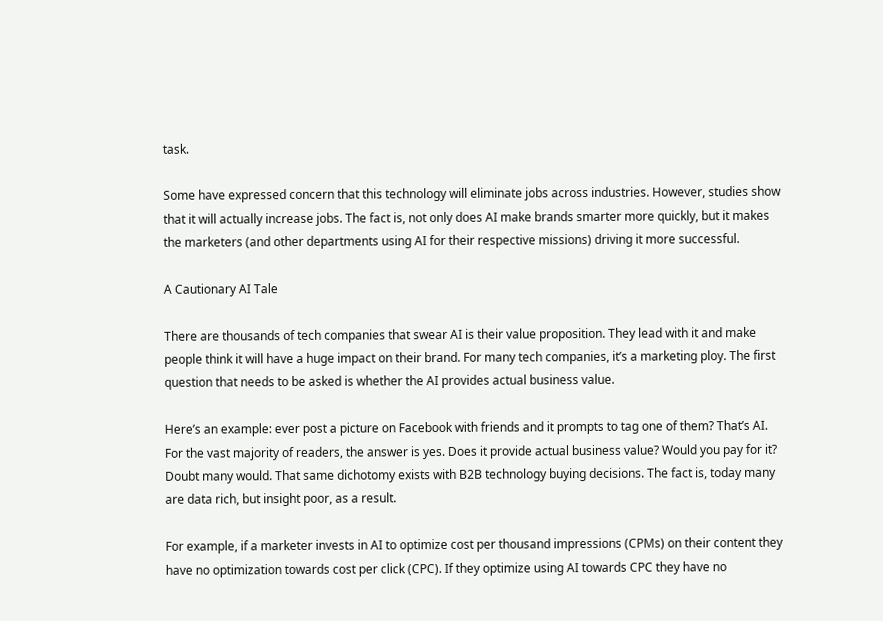task.

Some have expressed concern that this technology will eliminate jobs across industries. However, studies show that it will actually increase jobs. The fact is, not only does AI make brands smarter more quickly, but it makes the marketers (and other departments using AI for their respective missions) driving it more successful.

A Cautionary AI Tale

There are thousands of tech companies that swear AI is their value proposition. They lead with it and make people think it will have a huge impact on their brand. For many tech companies, it’s a marketing ploy. The first question that needs to be asked is whether the AI provides actual business value.

Here’s an example: ever post a picture on Facebook with friends and it prompts to tag one of them? That’s AI. For the vast majority of readers, the answer is yes. Does it provide actual business value? Would you pay for it? Doubt many would. That same dichotomy exists with B2B technology buying decisions. The fact is, today many are data rich, but insight poor, as a result.

For example, if a marketer invests in AI to optimize cost per thousand impressions (CPMs) on their content they have no optimization towards cost per click (CPC). If they optimize using AI towards CPC they have no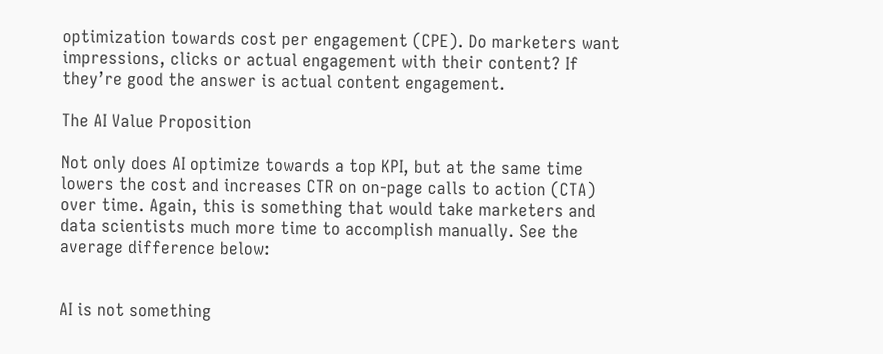optimization towards cost per engagement (CPE). Do marketers want impressions, clicks or actual engagement with their content? If they’re good the answer is actual content engagement.

The AI Value Proposition

Not only does AI optimize towards a top KPI, but at the same time lowers the cost and increases CTR on on-page calls to action (CTA) over time. Again, this is something that would take marketers and data scientists much more time to accomplish manually. See the average difference below:


AI is not something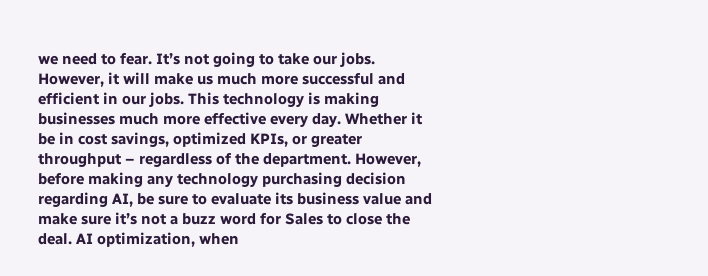we need to fear. It’s not going to take our jobs. However, it will make us much more successful and efficient in our jobs. This technology is making businesses much more effective every day. Whether it be in cost savings, optimized KPIs, or greater throughput – regardless of the department. However, before making any technology purchasing decision regarding AI, be sure to evaluate its business value and make sure it’s not a buzz word for Sales to close the deal. AI optimization, when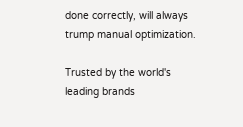done correctly, will always trump manual optimization.

Trusted by the world's leading brands